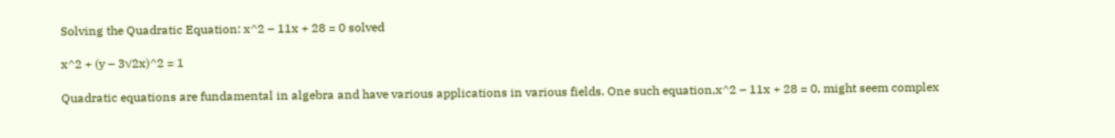Solving the Quadratic Equation: x^2 – 11x + 28 = 0 solved

x^2 + (y – 3√2x)^2 = 1

Quadratic equations are fundamental in algebra and have various applications in various fields. One such equation,x^2 – 11x + 28 = 0, might seem complex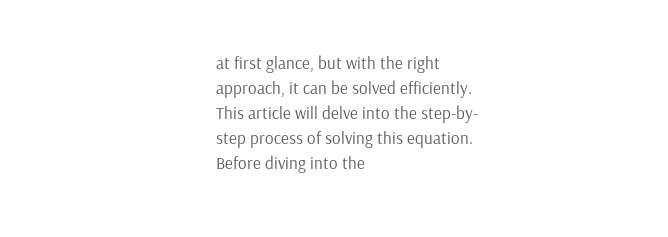at first glance, but with the right approach, it can be solved efficiently. This article will delve into the step-by-step process of solving this equation. Before diving into the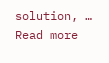solution, … Read more